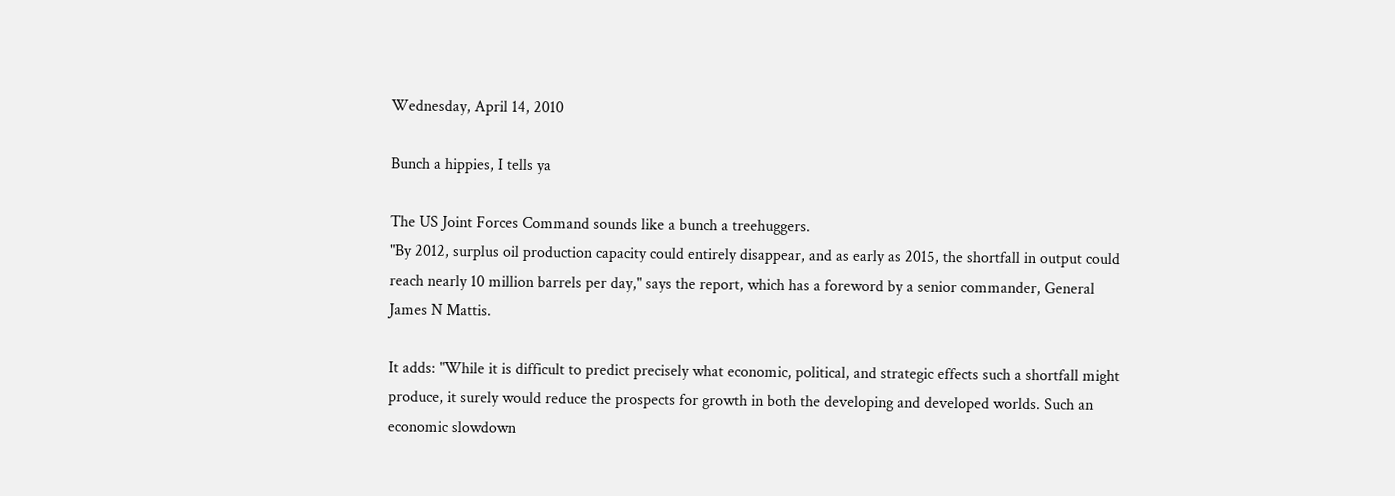Wednesday, April 14, 2010

Bunch a hippies, I tells ya

The US Joint Forces Command sounds like a bunch a treehuggers.
"By 2012, surplus oil production capacity could entirely disappear, and as early as 2015, the shortfall in output could reach nearly 10 million barrels per day," says the report, which has a foreword by a senior commander, General James N Mattis.

It adds: "While it is difficult to predict precisely what economic, political, and strategic effects such a shortfall might produce, it surely would reduce the prospects for growth in both the developing and developed worlds. Such an economic slowdown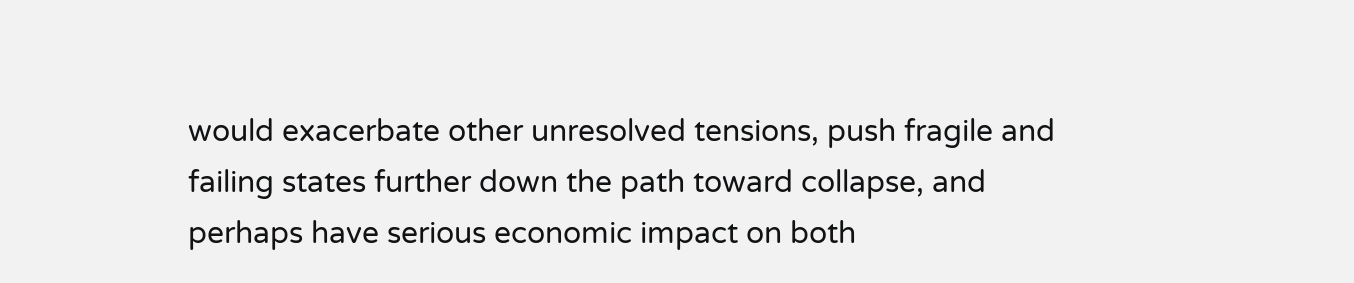would exacerbate other unresolved tensions, push fragile and failing states further down the path toward collapse, and perhaps have serious economic impact on both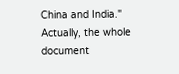China and India."
Actually, the whole document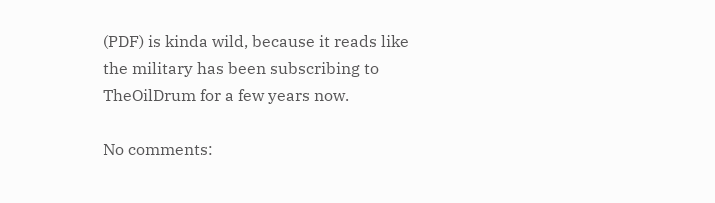(PDF) is kinda wild, because it reads like the military has been subscribing to TheOilDrum for a few years now.

No comments: